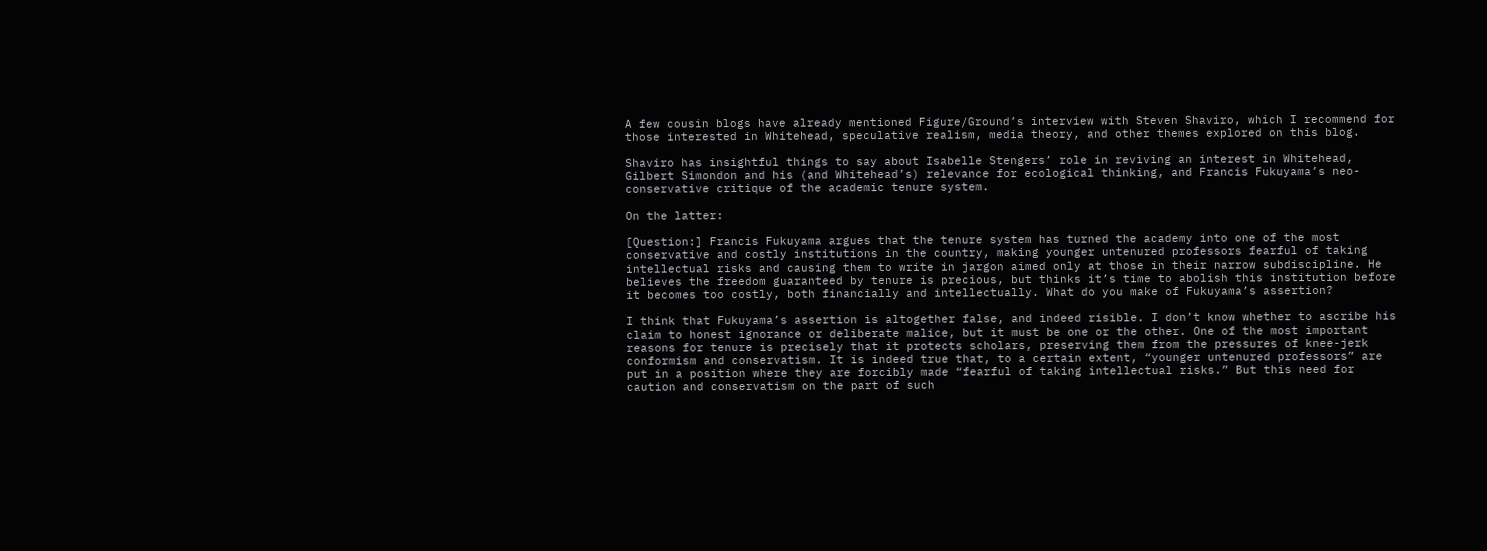A few cousin blogs have already mentioned Figure/Ground’s interview with Steven Shaviro, which I recommend for those interested in Whitehead, speculative realism, media theory, and other themes explored on this blog.

Shaviro has insightful things to say about Isabelle Stengers’ role in reviving an interest in Whitehead, Gilbert Simondon and his (and Whitehead’s) relevance for ecological thinking, and Francis Fukuyama’s neo-conservative critique of the academic tenure system.

On the latter:

[Question:] Francis Fukuyama argues that the tenure system has turned the academy into one of the most conservative and costly institutions in the country, making younger untenured professors fearful of taking intellectual risks and causing them to write in jargon aimed only at those in their narrow subdiscipline. He believes the freedom guaranteed by tenure is precious, but thinks it’s time to abolish this institution before it becomes too costly, both financially and intellectually. What do you make of Fukuyama’s assertion?

I think that Fukuyama’s assertion is altogether false, and indeed risible. I don’t know whether to ascribe his claim to honest ignorance or deliberate malice, but it must be one or the other. One of the most important reasons for tenure is precisely that it protects scholars, preserving them from the pressures of knee-jerk conformism and conservatism. It is indeed true that, to a certain extent, “younger untenured professors” are put in a position where they are forcibly made “fearful of taking intellectual risks.” But this need for caution and conservatism on the part of such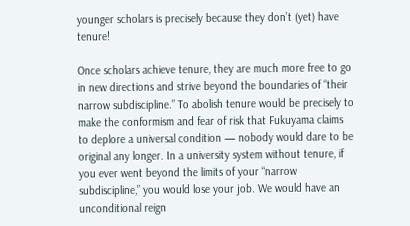younger scholars is precisely because they don’t (yet) have tenure!

Once scholars achieve tenure, they are much more free to go in new directions and strive beyond the boundaries of “their narrow subdiscipline.” To abolish tenure would be precisely to make the conformism and fear of risk that Fukuyama claims to deplore a universal condition — nobody would dare to be original any longer. In a university system without tenure, if you ever went beyond the limits of your “narrow subdiscipline,” you would lose your job. We would have an unconditional reign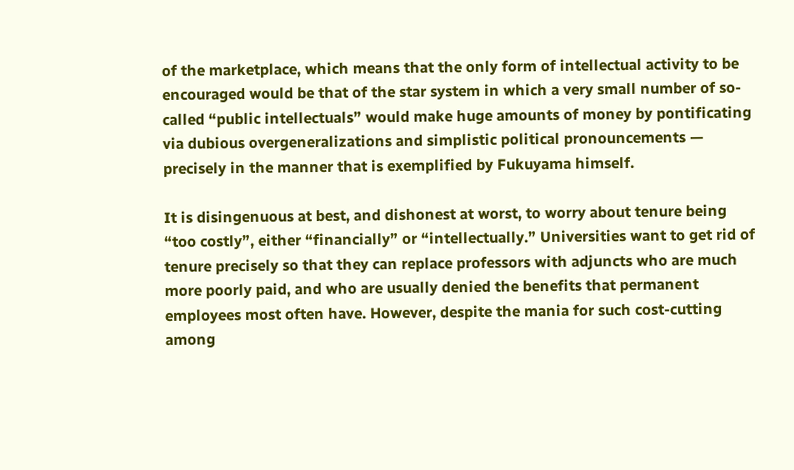of the marketplace, which means that the only form of intellectual activity to be encouraged would be that of the star system in which a very small number of so- called “public intellectuals” would make huge amounts of money by pontificating via dubious overgeneralizations and simplistic political pronouncements — precisely in the manner that is exemplified by Fukuyama himself.

It is disingenuous at best, and dishonest at worst, to worry about tenure being “too costly”, either “financially” or “intellectually.” Universities want to get rid of tenure precisely so that they can replace professors with adjuncts who are much more poorly paid, and who are usually denied the benefits that permanent employees most often have. However, despite the mania for such cost-cutting among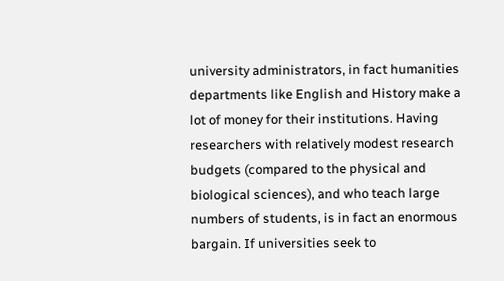university administrators, in fact humanities departments like English and History make a lot of money for their institutions. Having researchers with relatively modest research budgets (compared to the physical and biological sciences), and who teach large numbers of students, is in fact an enormous bargain. If universities seek to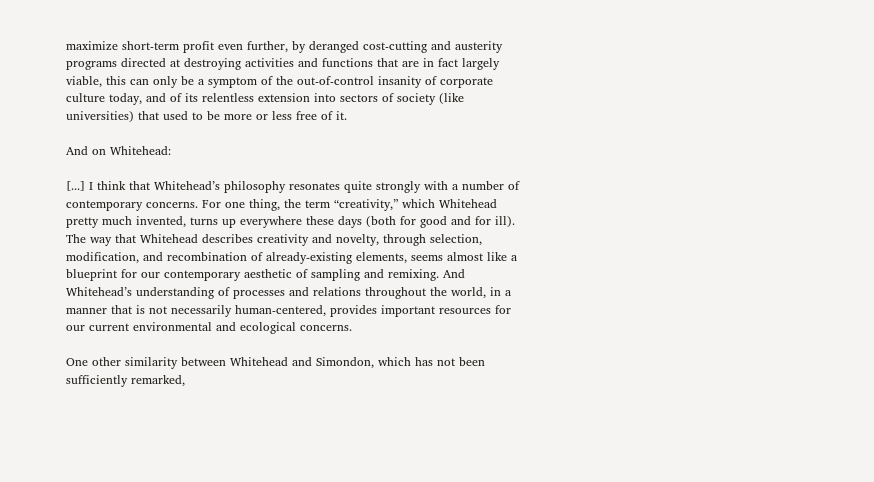maximize short-term profit even further, by deranged cost-cutting and austerity programs directed at destroying activities and functions that are in fact largely viable, this can only be a symptom of the out-of-control insanity of corporate culture today, and of its relentless extension into sectors of society (like universities) that used to be more or less free of it.

And on Whitehead:

[...] I think that Whitehead’s philosophy resonates quite strongly with a number of contemporary concerns. For one thing, the term “creativity,” which Whitehead pretty much invented, turns up everywhere these days (both for good and for ill). The way that Whitehead describes creativity and novelty, through selection, modification, and recombination of already-existing elements, seems almost like a blueprint for our contemporary aesthetic of sampling and remixing. And Whitehead’s understanding of processes and relations throughout the world, in a manner that is not necessarily human-centered, provides important resources for our current environmental and ecological concerns.

One other similarity between Whitehead and Simondon, which has not been sufficiently remarked,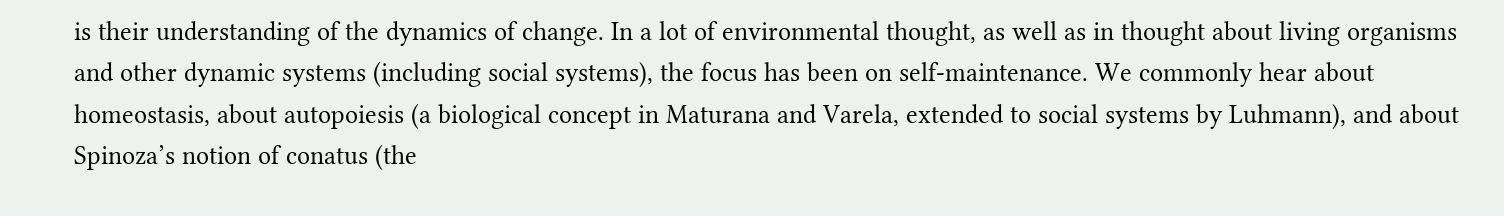is their understanding of the dynamics of change. In a lot of environmental thought, as well as in thought about living organisms and other dynamic systems (including social systems), the focus has been on self-maintenance. We commonly hear about homeostasis, about autopoiesis (a biological concept in Maturana and Varela, extended to social systems by Luhmann), and about Spinoza’s notion of conatus (the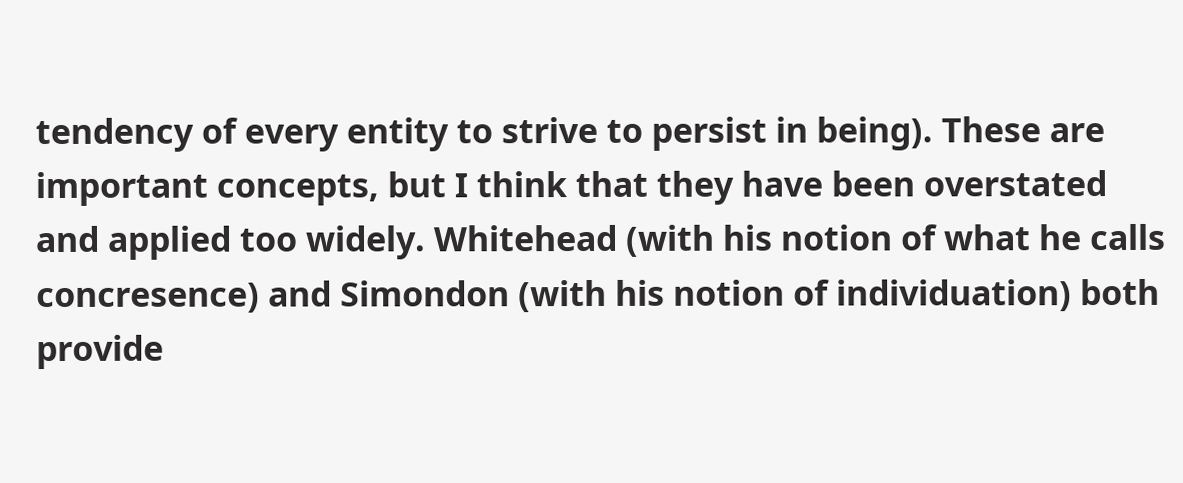tendency of every entity to strive to persist in being). These are important concepts, but I think that they have been overstated and applied too widely. Whitehead (with his notion of what he calls concresence) and Simondon (with his notion of individuation) both provide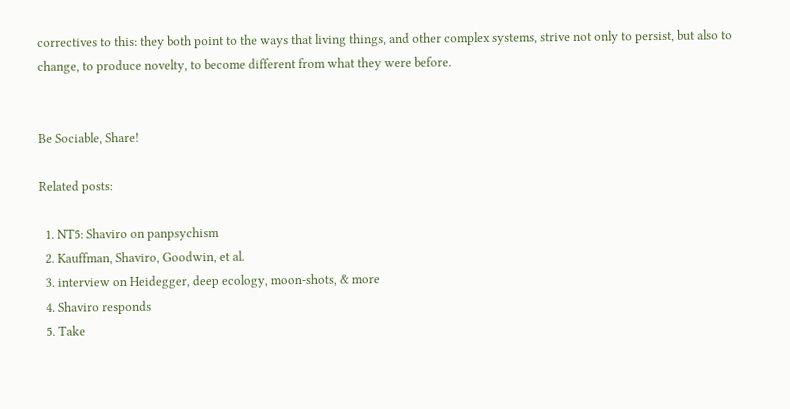correctives to this: they both point to the ways that living things, and other complex systems, strive not only to persist, but also to change, to produce novelty, to become different from what they were before.


Be Sociable, Share!

Related posts:

  1. NT5: Shaviro on panpsychism
  2. Kauffman, Shaviro, Goodwin, et al.
  3. interview on Heidegger, deep ecology, moon-shots, & more
  4. Shaviro responds
  5. Take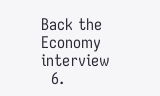Back the Economy interview
  6.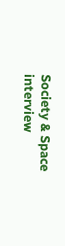Society & Space interview